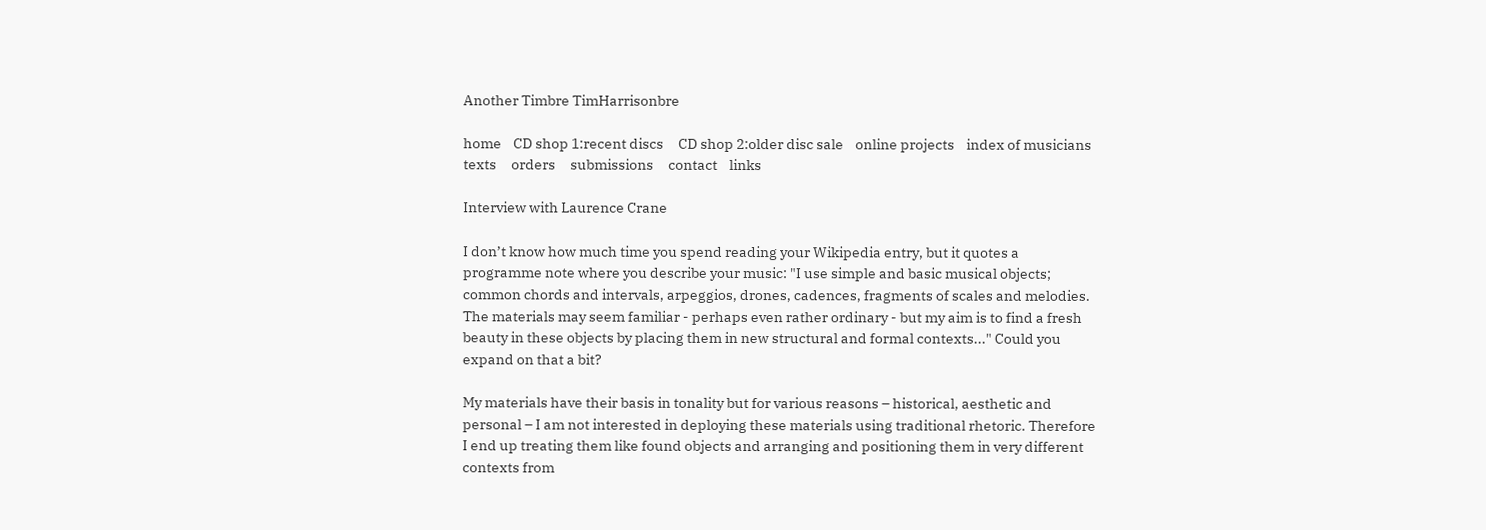Another Timbre TimHarrisonbre

home    CD shop 1:recent discs     CD shop 2:older disc sale    online projects    index of musicians     texts     orders     submissions     contact    links

Interview with Laurence Crane

I don’t know how much time you spend reading your Wikipedia entry, but it quotes a programme note where you describe your music: "I use simple and basic musical objects; common chords and intervals, arpeggios, drones, cadences, fragments of scales and melodies. The materials may seem familiar - perhaps even rather ordinary - but my aim is to find a fresh beauty in these objects by placing them in new structural and formal contexts..." Could you expand on that a bit?

My materials have their basis in tonality but for various reasons – historical, aesthetic and personal – I am not interested in deploying these materials using traditional rhetoric. Therefore I end up treating them like found objects and arranging and positioning them in very different contexts from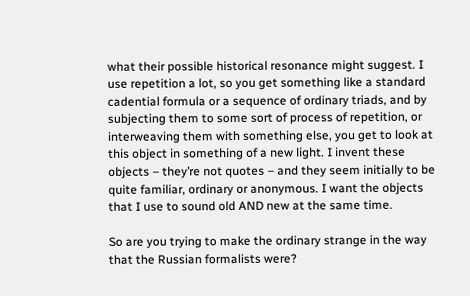what their possible historical resonance might suggest. I use repetition a lot, so you get something like a standard cadential formula or a sequence of ordinary triads, and by subjecting them to some sort of process of repetition, or interweaving them with something else, you get to look at this object in something of a new light. I invent these objects – they’re not quotes – and they seem initially to be quite familiar, ordinary or anonymous. I want the objects that I use to sound old AND new at the same time.

So are you trying to make the ordinary strange in the way that the Russian formalists were?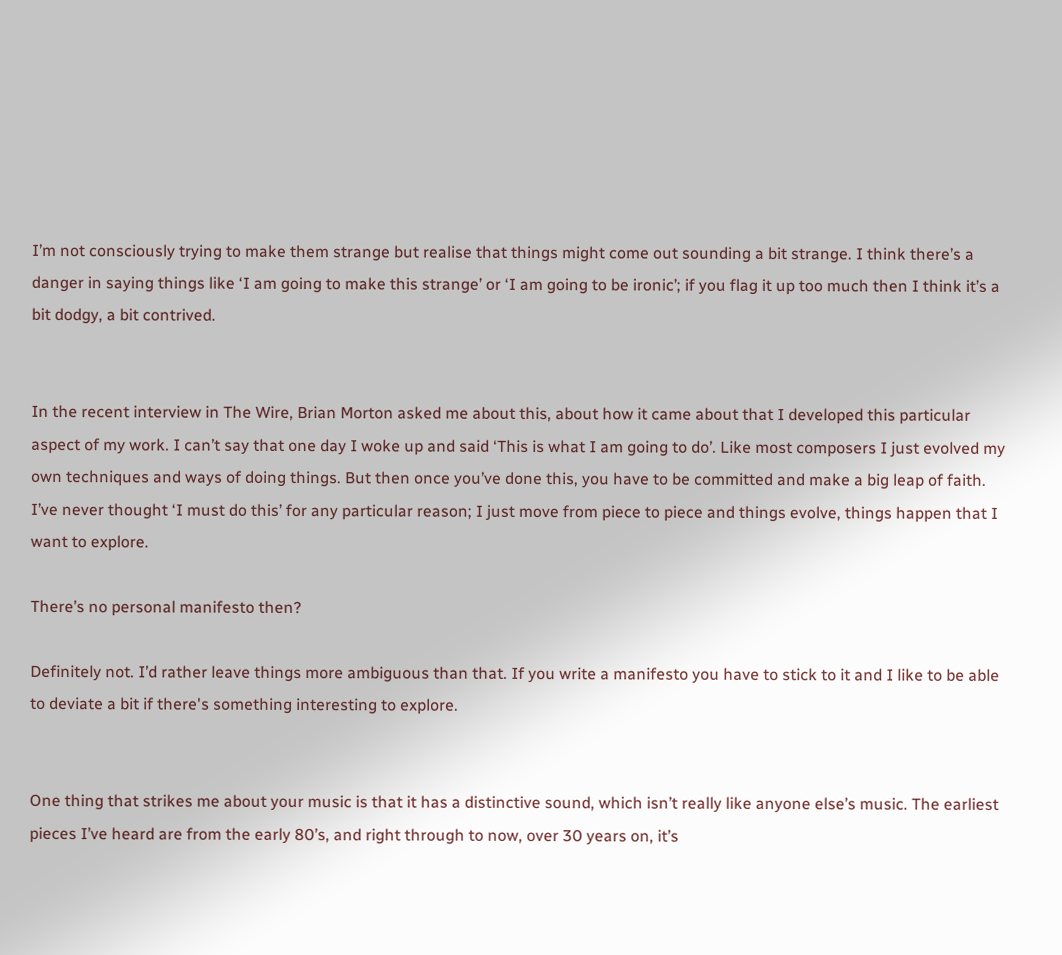I’m not consciously trying to make them strange but realise that things might come out sounding a bit strange. I think there’s a danger in saying things like ‘I am going to make this strange’ or ‘I am going to be ironic’; if you flag it up too much then I think it’s a bit dodgy, a bit contrived.


In the recent interview in The Wire, Brian Morton asked me about this, about how it came about that I developed this particular aspect of my work. I can’t say that one day I woke up and said ‘This is what I am going to do’. Like most composers I just evolved my own techniques and ways of doing things. But then once you’ve done this, you have to be committed and make a big leap of faith. I’ve never thought ‘I must do this’ for any particular reason; I just move from piece to piece and things evolve, things happen that I want to explore.

There’s no personal manifesto then?

Definitely not. I’d rather leave things more ambiguous than that. If you write a manifesto you have to stick to it and I like to be able to deviate a bit if there's something interesting to explore.


One thing that strikes me about your music is that it has a distinctive sound, which isn’t really like anyone else’s music. The earliest pieces I’ve heard are from the early 80’s, and right through to now, over 30 years on, it’s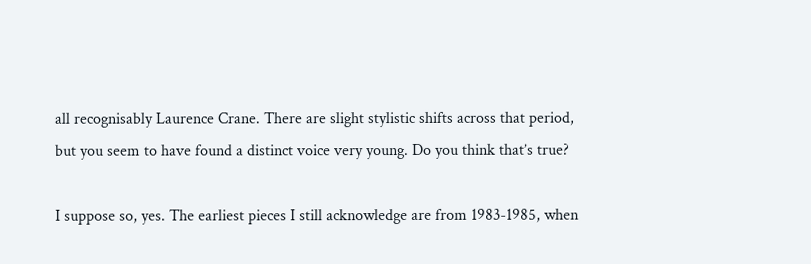all recognisably Laurence Crane. There are slight stylistic shifts across that period, but you seem to have found a distinct voice very young. Do you think that’s true?

I suppose so, yes. The earliest pieces I still acknowledge are from 1983-1985, when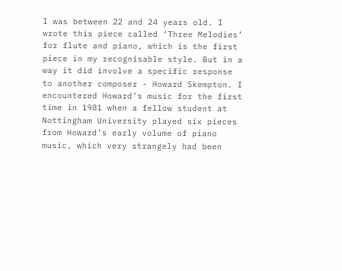I was between 22 and 24 years old. I wrote this piece called ‘Three Melodies’ for flute and piano, which is the first piece in my recognisable style. But in a way it did involve a specific response to another composer - Howard Skempton. I encountered Howard’s music for the first time in 1981 when a fellow student at Nottingham University played six pieces from Howard’s early volume of piano music, which very strangely had been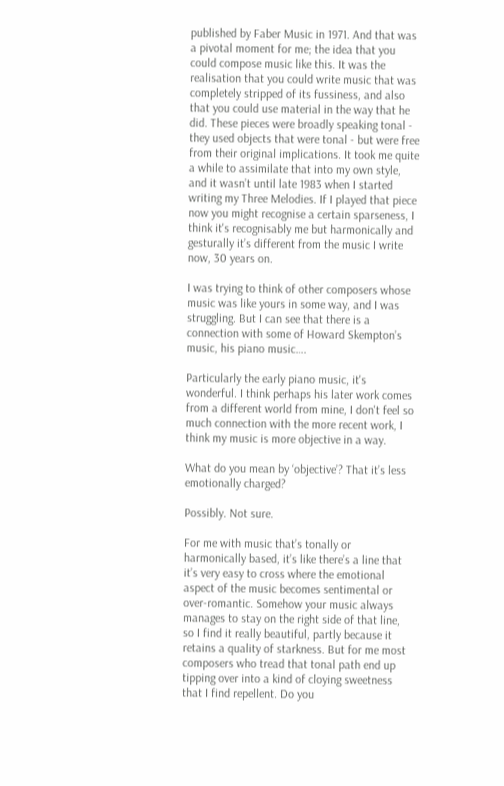published by Faber Music in 1971. And that was a pivotal moment for me; the idea that you could compose music like this. It was the realisation that you could write music that was completely stripped of its fussiness, and also that you could use material in the way that he did. These pieces were broadly speaking tonal - they used objects that were tonal - but were free from their original implications. It took me quite a while to assimilate that into my own style, and it wasn’t until late 1983 when I started writing my Three Melodies. If I played that piece now you might recognise a certain sparseness, I think it's recognisably me but harmonically and gesturally it’s different from the music I write now, 30 years on.

I was trying to think of other composers whose music was like yours in some way, and I was struggling. But I can see that there is a connection with some of Howard Skempton’s music, his piano music….

Particularly the early piano music, it's wonderful. I think perhaps his later work comes from a different world from mine, I don't feel so much connection with the more recent work, I think my music is more objective in a way.

What do you mean by ‘objective’? That it’s less emotionally charged?

Possibly. Not sure.

For me with music that’s tonally or harmonically based, it’s like there’s a line that it’s very easy to cross where the emotional aspect of the music becomes sentimental or over-romantic. Somehow your music always manages to stay on the right side of that line, so I find it really beautiful, partly because it retains a quality of starkness. But for me most composers who tread that tonal path end up tipping over into a kind of cloying sweetness that I find repellent. Do you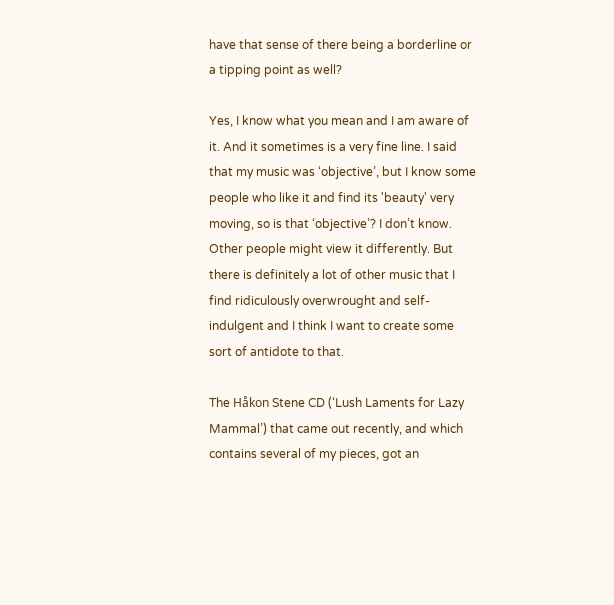have that sense of there being a borderline or a tipping point as well?

Yes, I know what you mean and I am aware of it. And it sometimes is a very fine line. I said that my music was ‘objective’, but I know some people who like it and find its 'beauty' very moving, so is that ‘objective’? I don’t know. Other people might view it differently. But there is definitely a lot of other music that I find ridiculously overwrought and self-indulgent and I think I want to create some sort of antidote to that.

The Håkon Stene CD (‘Lush Laments for Lazy Mammal’) that came out recently, and which contains several of my pieces, got an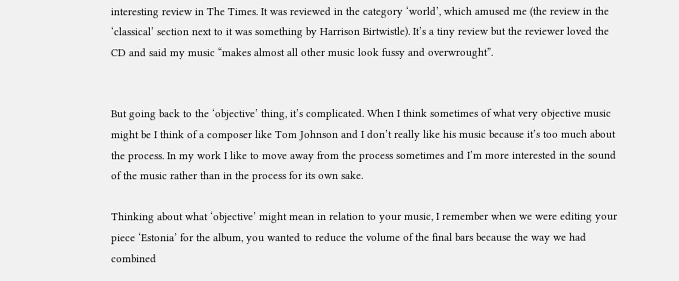interesting review in The Times. It was reviewed in the category ‘world’, which amused me (the review in the ‘classical’ section next to it was something by Harrison Birtwistle). It’s a tiny review but the reviewer loved the CD and said my music “makes almost all other music look fussy and overwrought”.


But going back to the ‘objective’ thing, it’s complicated. When I think sometimes of what very objective music might be I think of a composer like Tom Johnson and I don’t really like his music because it’s too much about the process. In my work I like to move away from the process sometimes and I’m more interested in the sound of the music rather than in the process for its own sake.

Thinking about what ‘objective’ might mean in relation to your music, I remember when we were editing your piece ‘Estonia’ for the album, you wanted to reduce the volume of the final bars because the way we had combined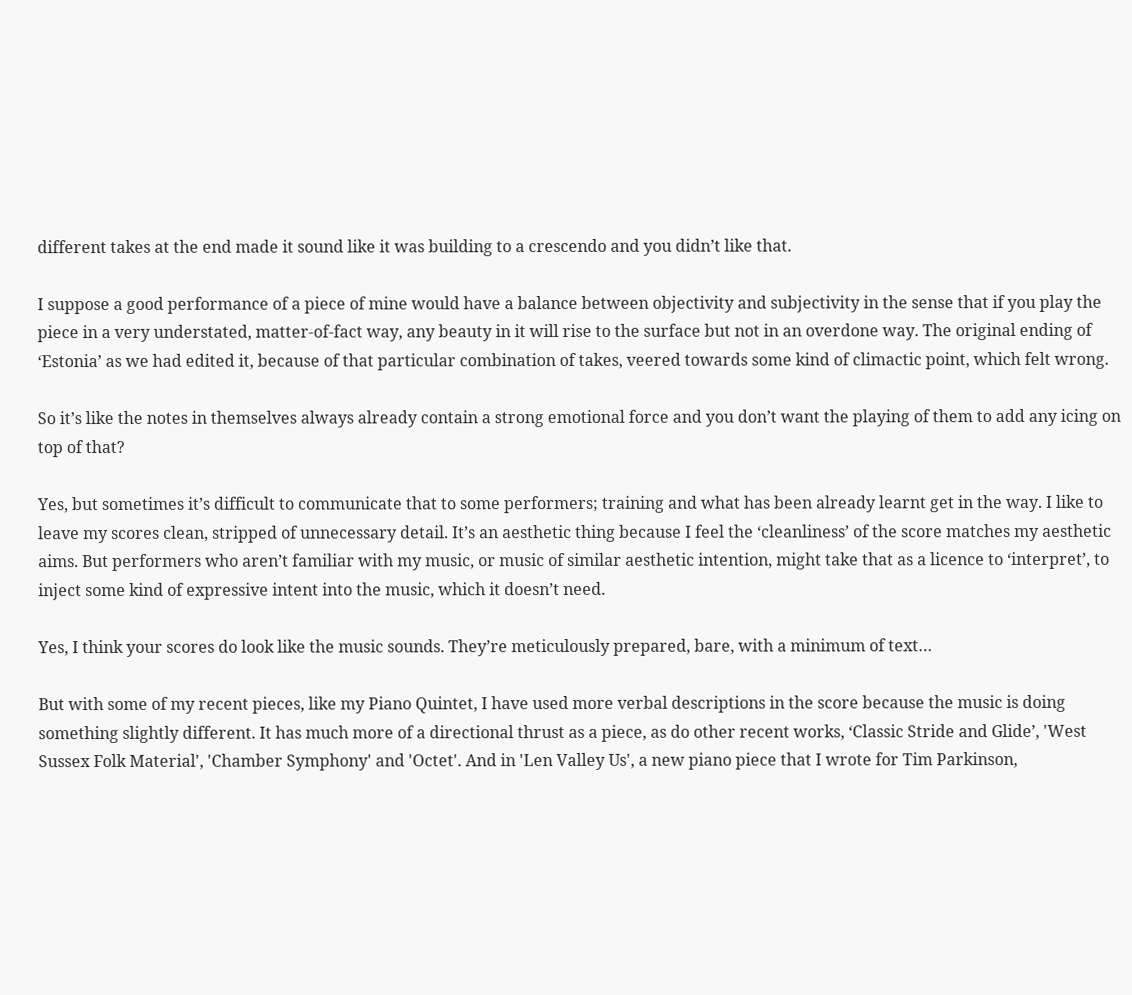different takes at the end made it sound like it was building to a crescendo and you didn’t like that.

I suppose a good performance of a piece of mine would have a balance between objectivity and subjectivity in the sense that if you play the piece in a very understated, matter-of-fact way, any beauty in it will rise to the surface but not in an overdone way. The original ending of ‘Estonia’ as we had edited it, because of that particular combination of takes, veered towards some kind of climactic point, which felt wrong.

So it’s like the notes in themselves always already contain a strong emotional force and you don’t want the playing of them to add any icing on top of that?

Yes, but sometimes it’s difficult to communicate that to some performers; training and what has been already learnt get in the way. I like to leave my scores clean, stripped of unnecessary detail. It’s an aesthetic thing because I feel the ‘cleanliness’ of the score matches my aesthetic aims. But performers who aren’t familiar with my music, or music of similar aesthetic intention, might take that as a licence to ‘interpret’, to inject some kind of expressive intent into the music, which it doesn’t need.

Yes, I think your scores do look like the music sounds. They’re meticulously prepared, bare, with a minimum of text…

But with some of my recent pieces, like my Piano Quintet, I have used more verbal descriptions in the score because the music is doing something slightly different. It has much more of a directional thrust as a piece, as do other recent works, ‘Classic Stride and Glide’, 'West Sussex Folk Material', 'Chamber Symphony' and 'Octet'. And in 'Len Valley Us', a new piano piece that I wrote for Tim Parkinson,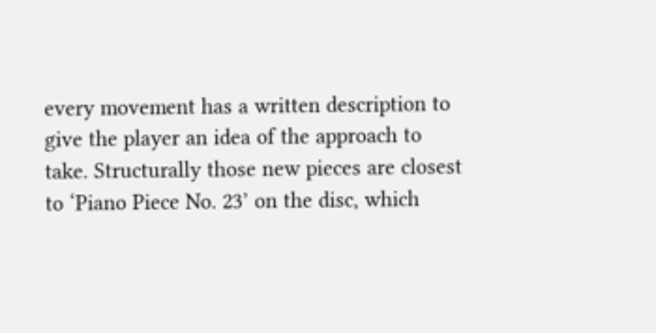every movement has a written description to give the player an idea of the approach to take. Structurally those new pieces are closest to ‘Piano Piece No. 23’ on the disc, which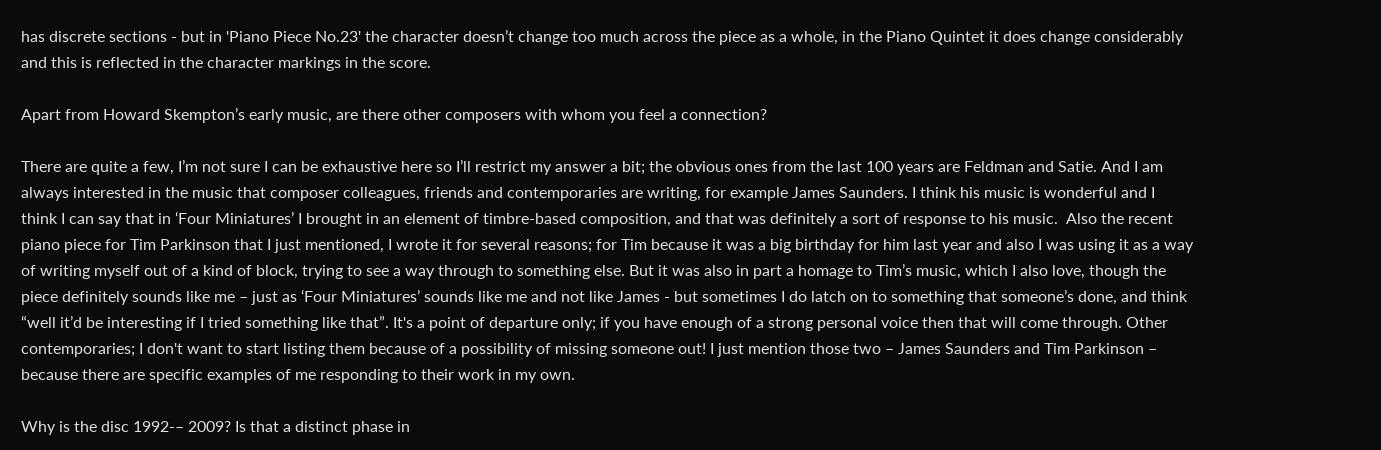has discrete sections - but in 'Piano Piece No.23' the character doesn’t change too much across the piece as a whole, in the Piano Quintet it does change considerably and this is reflected in the character markings in the score.

Apart from Howard Skempton’s early music, are there other composers with whom you feel a connection?

There are quite a few, I’m not sure I can be exhaustive here so I’ll restrict my answer a bit; the obvious ones from the last 100 years are Feldman and Satie. And I am always interested in the music that composer colleagues, friends and contemporaries are writing, for example James Saunders. I think his music is wonderful and I think I can say that in ‘Four Miniatures’ I brought in an element of timbre-based composition, and that was definitely a sort of response to his music.  Also the recent piano piece for Tim Parkinson that I just mentioned, I wrote it for several reasons; for Tim because it was a big birthday for him last year and also I was using it as a way of writing myself out of a kind of block, trying to see a way through to something else. But it was also in part a homage to Tim’s music, which I also love, though the piece definitely sounds like me – just as ‘Four Miniatures’ sounds like me and not like James - but sometimes I do latch on to something that someone’s done, and think “well it’d be interesting if I tried something like that”. It's a point of departure only; if you have enough of a strong personal voice then that will come through. Other contemporaries; I don't want to start listing them because of a possibility of missing someone out! I just mention those two – James Saunders and Tim Parkinson – because there are specific examples of me responding to their work in my own.

Why is the disc 1992-– 2009? Is that a distinct phase in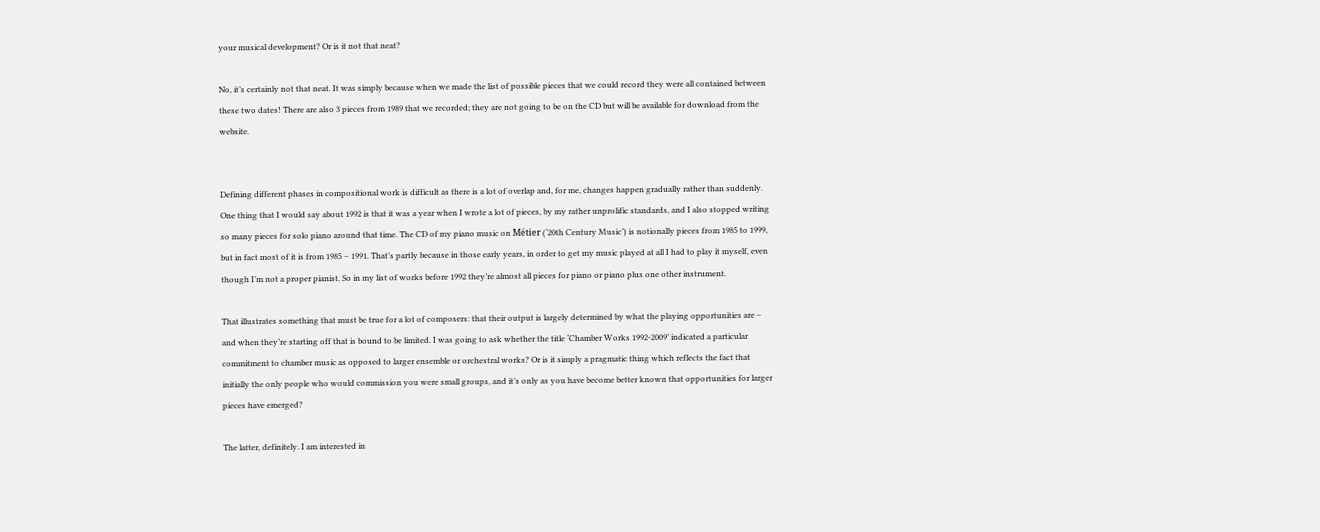your musical development? Or is it not that neat?

No, it’s certainly not that neat. It was simply because when we made the list of possible pieces that we could record they were all contained between these two dates! There are also 3 pieces from 1989 that we recorded; they are not going to be on the CD but will be available for download from the website.


Defining different phases in compositional work is difficult as there is a lot of overlap and, for me, changes happen gradually rather than suddenly. One thing that I would say about 1992 is that it was a year when I wrote a lot of pieces, by my rather unprolific standards, and I also stopped writing so many pieces for solo piano around that time. The CD of my piano music on Métier (‘20th Century Music’) is notionally pieces from 1985 to 1999, but in fact most of it is from 1985 – 1991. That’s partly because in those early years, in order to get my music played at all I had to play it myself, even though I’m not a proper pianist. So in my list of works before 1992 they’re almost all pieces for piano or piano plus one other instrument.

That illustrates something that must be true for a lot of composers: that their output is largely determined by what the playing opportunities are – and when they’re starting off that is bound to be limited. I was going to ask whether the title ‘Chamber Works 1992-2009’ indicated a particular commitment to chamber music as opposed to larger ensemble or orchestral works? Or is it simply a pragmatic thing which reflects the fact that initially the only people who would commission you were small groups, and it’s only as you have become better known that opportunities for larger pieces have emerged?

The latter, definitely. I am interested in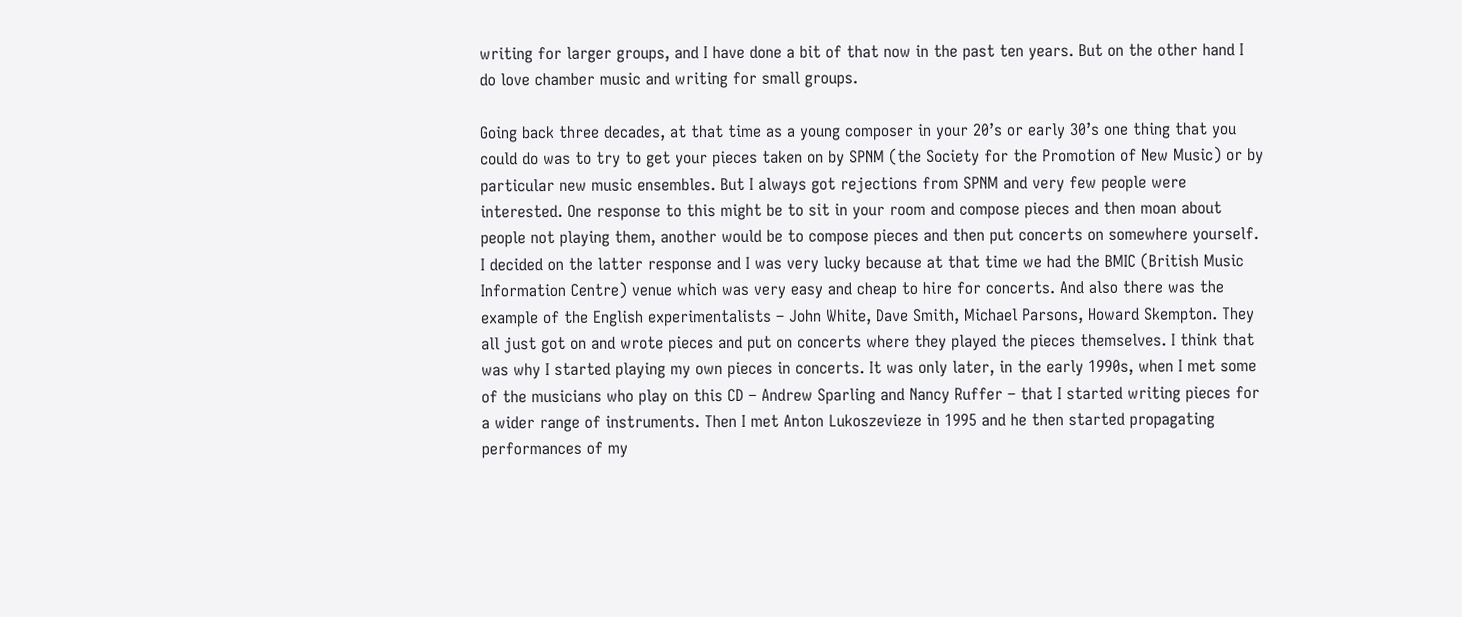writing for larger groups, and I have done a bit of that now in the past ten years. But on the other hand I do love chamber music and writing for small groups.

Going back three decades, at that time as a young composer in your 20’s or early 30’s one thing that you could do was to try to get your pieces taken on by SPNM (the Society for the Promotion of New Music) or by particular new music ensembles. But I always got rejections from SPNM and very few people were interested. One response to this might be to sit in your room and compose pieces and then moan about people not playing them, another would be to compose pieces and then put concerts on somewhere yourself. I decided on the latter response and I was very lucky because at that time we had the BMIC (British Music Information Centre) venue which was very easy and cheap to hire for concerts. And also there was the example of the English experimentalists – John White, Dave Smith, Michael Parsons, Howard Skempton. They all just got on and wrote pieces and put on concerts where they played the pieces themselves. I think that was why I started playing my own pieces in concerts. It was only later, in the early 1990s, when I met some of the musicians who play on this CD – Andrew Sparling and Nancy Ruffer – that I started writing pieces for a wider range of instruments. Then I met Anton Lukoszevieze in 1995 and he then started propagating performances of my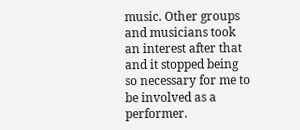music. Other groups and musicians took an interest after that and it stopped being so necessary for me to be involved as a performer.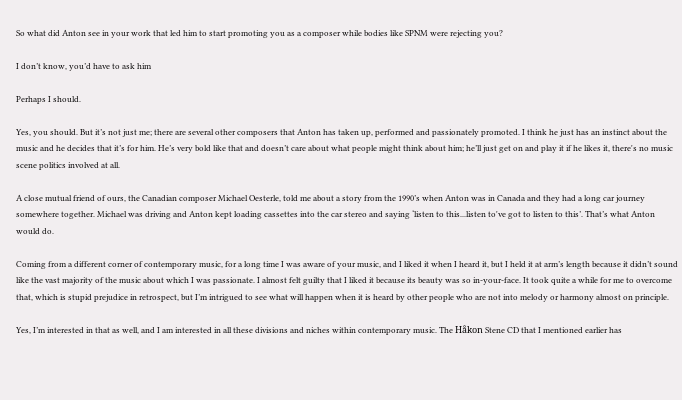So what did Anton see in your work that led him to start promoting you as a composer while bodies like SPNM were rejecting you?

I don’t know, you’d have to ask him

Perhaps I should.

Yes, you should. But it’s not just me; there are several other composers that Anton has taken up, performed and passionately promoted. I think he just has an instinct about the music and he decides that it’s for him. He’s very bold like that and doesn’t care about what people might think about him; he’ll just get on and play it if he likes it, there's no music scene politics involved at all.

A close mutual friend of ours, the Canadian composer Michael Oesterle, told me about a story from the 1990’s when Anton was in Canada and they had a long car journey somewhere together. Michael was driving and Anton kept loading cassettes into the car stereo and saying ‘listen to this...listen to've got to listen to this’. That’s what Anton would do.

Coming from a different corner of contemporary music, for a long time I was aware of your music, and I liked it when I heard it, but I held it at arm’s length because it didn’t sound like the vast majority of the music about which I was passionate. I almost felt guilty that I liked it because its beauty was so in-your-face. It took quite a while for me to overcome that, which is stupid prejudice in retrospect, but I’m intrigued to see what will happen when it is heard by other people who are not into melody or harmony almost on principle.

Yes, I’m interested in that as well, and I am interested in all these divisions and niches within contemporary music. The Håkon Stene CD that I mentioned earlier has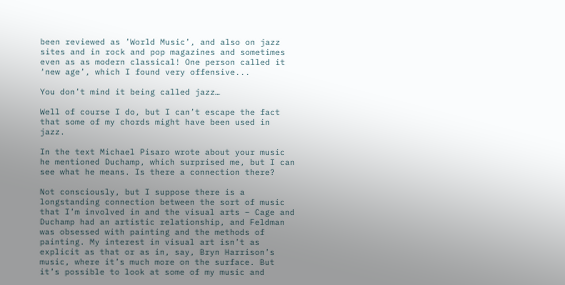been reviewed as ’World Music’, and also on jazz sites and in rock and pop magazines and sometimes even as as modern classical! One person called it ‘new age’, which I found very offensive...

You don’t mind it being called jazz…

Well of course I do, but I can’t escape the fact that some of my chords might have been used in jazz.

In the text Michael Pisaro wrote about your music he mentioned Duchamp, which surprised me, but I can see what he means. Is there a connection there?

Not consciously, but I suppose there is a longstanding connection between the sort of music that I’m involved in and the visual arts – Cage and Duchamp had an artistic relationship, and Feldman was obsessed with painting and the methods of painting. My interest in visual art isn’t as explicit as that or as in, say, Bryn Harrison’s music, where it’s much more on the surface. But it’s possible to look at some of my music and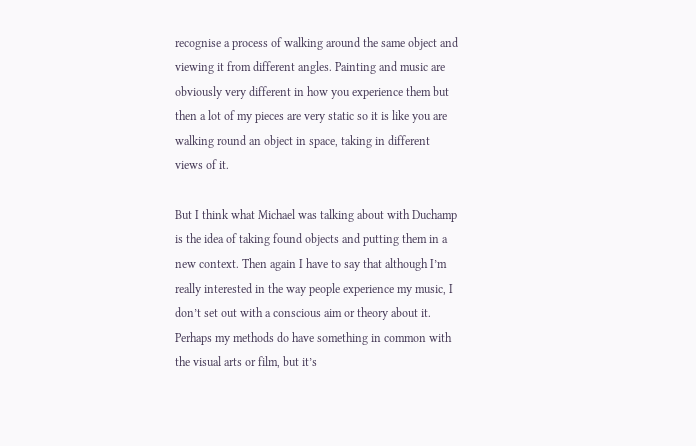recognise a process of walking around the same object and viewing it from different angles. Painting and music are obviously very different in how you experience them but then a lot of my pieces are very static so it is like you are walking round an object in space, taking in different views of it.

But I think what Michael was talking about with Duchamp is the idea of taking found objects and putting them in a new context. Then again I have to say that although I’m really interested in the way people experience my music, I don’t set out with a conscious aim or theory about it. Perhaps my methods do have something in common with the visual arts or film, but it’s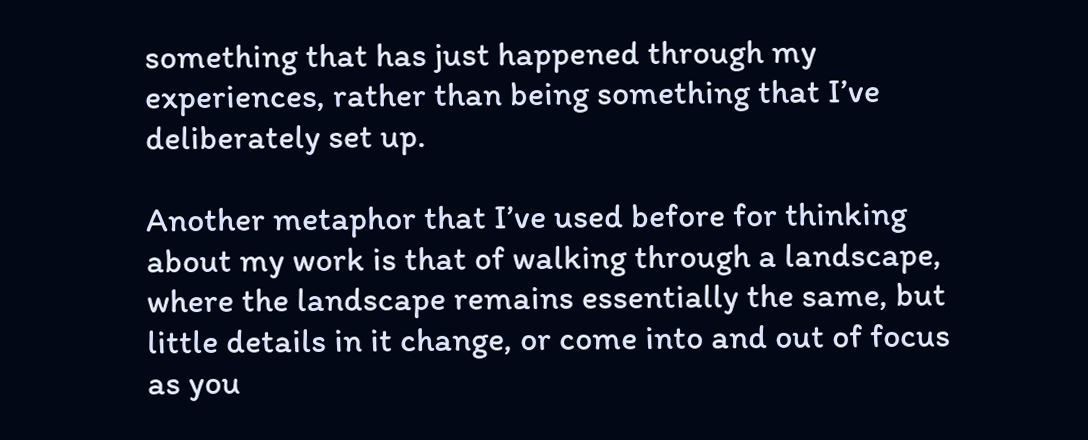something that has just happened through my experiences, rather than being something that I’ve deliberately set up.

Another metaphor that I’ve used before for thinking about my work is that of walking through a landscape, where the landscape remains essentially the same, but little details in it change, or come into and out of focus as you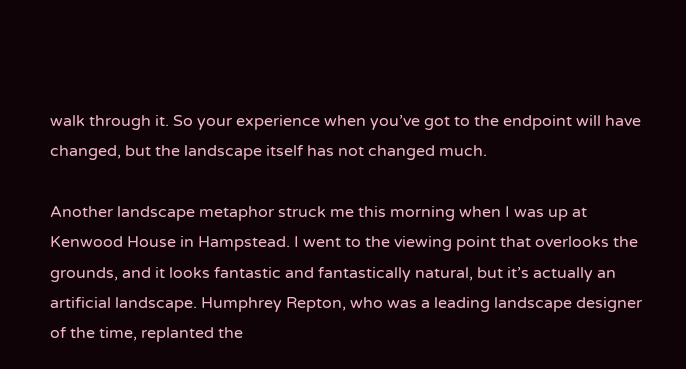walk through it. So your experience when you’ve got to the endpoint will have changed, but the landscape itself has not changed much.

Another landscape metaphor struck me this morning when I was up at Kenwood House in Hampstead. I went to the viewing point that overlooks the grounds, and it looks fantastic and fantastically natural, but it’s actually an artificial landscape. Humphrey Repton, who was a leading landscape designer of the time, replanted the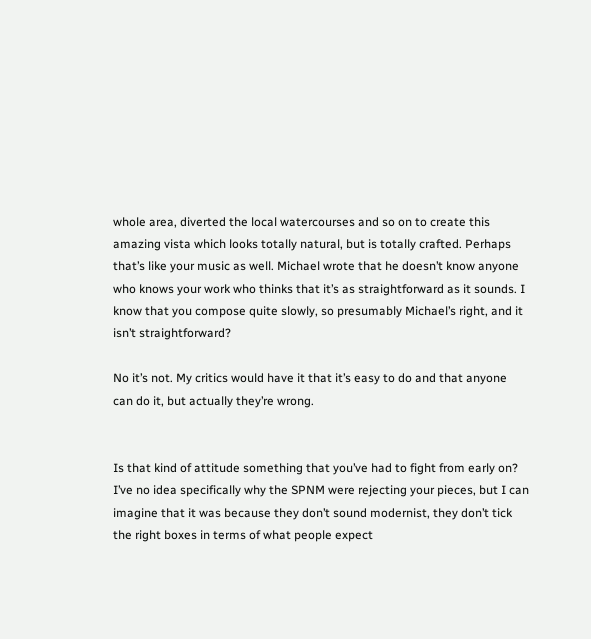whole area, diverted the local watercourses and so on to create this amazing vista which looks totally natural, but is totally crafted. Perhaps that’s like your music as well. Michael wrote that he doesn’t know anyone who knows your work who thinks that it’s as straightforward as it sounds. I know that you compose quite slowly, so presumably Michael’s right, and it isn’t straightforward?

No it’s not. My critics would have it that it’s easy to do and that anyone can do it, but actually they’re wrong.


Is that kind of attitude something that you’ve had to fight from early on? I’ve no idea specifically why the SPNM were rejecting your pieces, but I can imagine that it was because they don’t sound modernist, they don’t tick the right boxes in terms of what people expect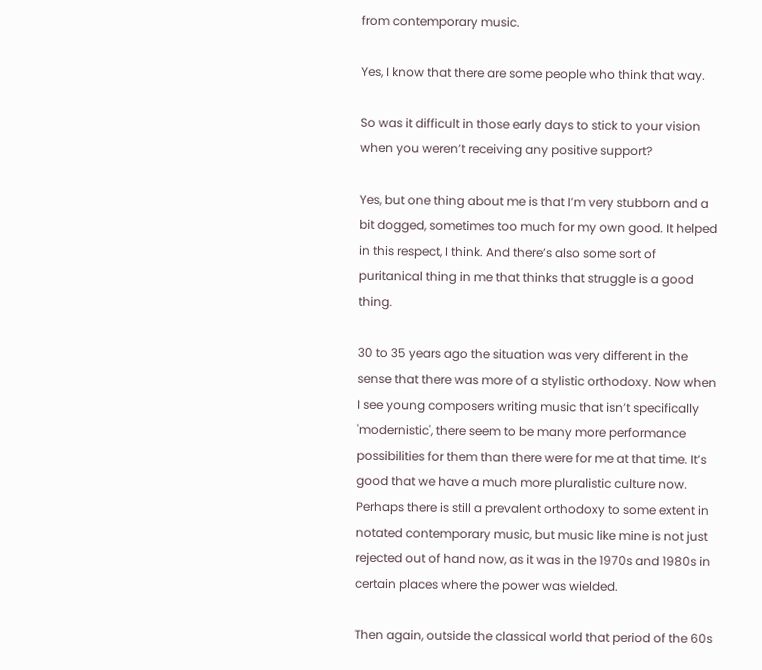from contemporary music.

Yes, I know that there are some people who think that way.

So was it difficult in those early days to stick to your vision when you weren’t receiving any positive support?

Yes, but one thing about me is that I’m very stubborn and a bit dogged, sometimes too much for my own good. It helped in this respect, I think. And there’s also some sort of puritanical thing in me that thinks that struggle is a good thing.

30 to 35 years ago the situation was very different in the sense that there was more of a stylistic orthodoxy. Now when I see young composers writing music that isn’t specifically 'modernistic', there seem to be many more performance possibilities for them than there were for me at that time. It’s good that we have a much more pluralistic culture now. Perhaps there is still a prevalent orthodoxy to some extent in notated contemporary music, but music like mine is not just rejected out of hand now, as it was in the 1970s and 1980s in certain places where the power was wielded.

Then again, outside the classical world that period of the 60s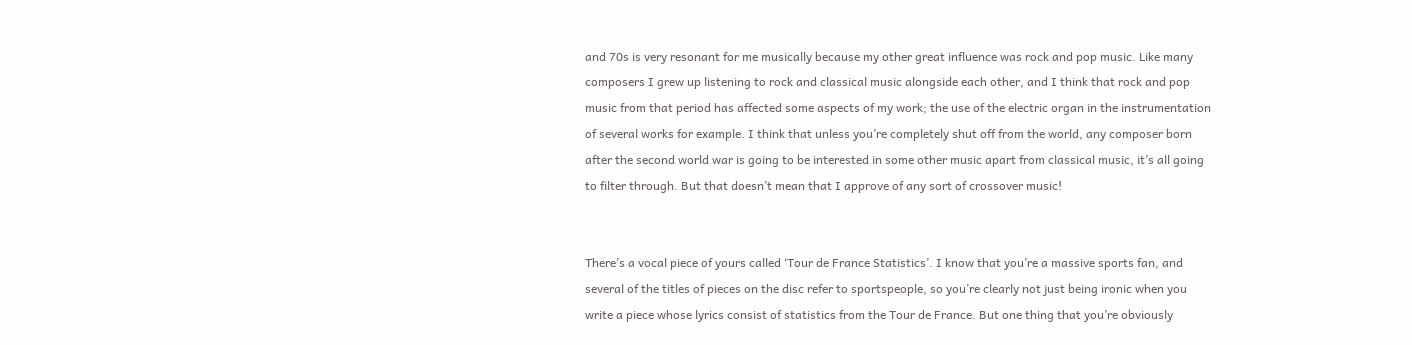and 70s is very resonant for me musically because my other great influence was rock and pop music. Like many composers I grew up listening to rock and classical music alongside each other, and I think that rock and pop music from that period has affected some aspects of my work; the use of the electric organ in the instrumentation of several works for example. I think that unless you’re completely shut off from the world, any composer born after the second world war is going to be interested in some other music apart from classical music, it’s all going to filter through. But that doesn’t mean that I approve of any sort of crossover music!


There’s a vocal piece of yours called ‘Tour de France Statistics’. I know that you’re a massive sports fan, and several of the titles of pieces on the disc refer to sportspeople, so you’re clearly not just being ironic when you write a piece whose lyrics consist of statistics from the Tour de France. But one thing that you’re obviously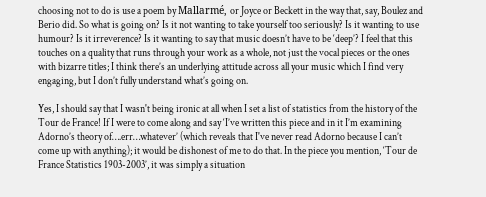choosing not to do is use a poem by Mallarmé, or Joyce or Beckett in the way that, say, Boulez and Berio did. So what is going on? Is it not wanting to take yourself too seriously? Is it wanting to use humour? Is it irreverence? Is it wanting to say that music doesn’t have to be ‘deep’? I feel that this touches on a quality that runs through your work as a whole, not just the vocal pieces or the ones with bizarre titles; I think there’s an underlying attitude across all your music which I find very engaging, but I don’t fully understand what’s going on.

Yes, I should say that I wasn't being ironic at all when I set a list of statistics from the history of the Tour de France! If I were to come along and say ‘I’ve written this piece and in it I’m examining Adorno’s theory of….err…whatever’ (which reveals that I've never read Adorno because I can’t come up with anything); it would be dishonest of me to do that. In the piece you mention, ‘Tour de France Statistics 1903-2003’, it was simply a situation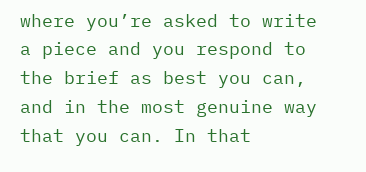where you’re asked to write a piece and you respond to the brief as best you can, and in the most genuine way that you can. In that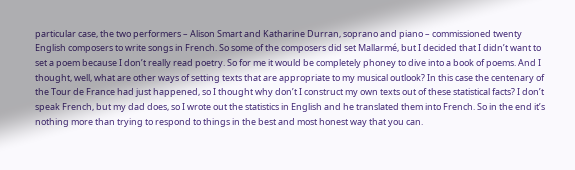particular case, the two performers – Alison Smart and Katharine Durran, soprano and piano – commissioned twenty English composers to write songs in French. So some of the composers did set Mallarmé, but I decided that I didn’t want to set a poem because I don’t really read poetry. So for me it would be completely phoney to dive into a book of poems. And I thought, well, what are other ways of setting texts that are appropriate to my musical outlook? In this case the centenary of the Tour de France had just happened, so I thought why don’t I construct my own texts out of these statistical facts? I don’t speak French, but my dad does, so I wrote out the statistics in English and he translated them into French. So in the end it’s nothing more than trying to respond to things in the best and most honest way that you can.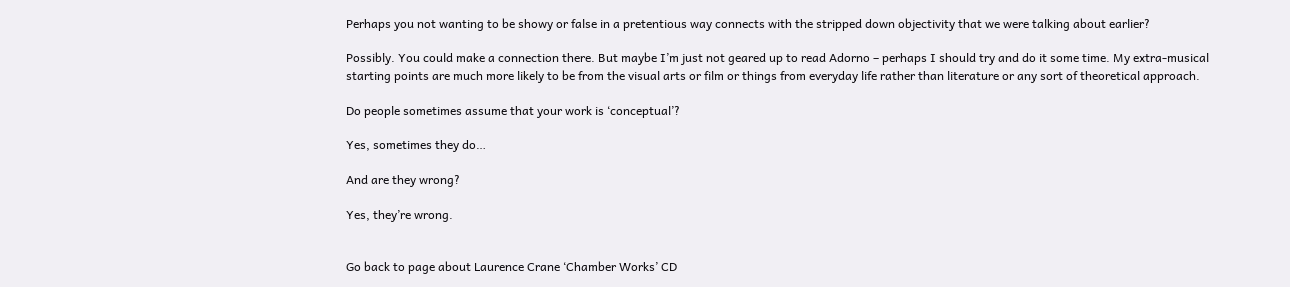Perhaps you not wanting to be showy or false in a pretentious way connects with the stripped down objectivity that we were talking about earlier?

Possibly. You could make a connection there. But maybe I’m just not geared up to read Adorno – perhaps I should try and do it some time. My extra-musical starting points are much more likely to be from the visual arts or film or things from everyday life rather than literature or any sort of theoretical approach.

Do people sometimes assume that your work is ‘conceptual’?

Yes, sometimes they do…

And are they wrong?

Yes, they’re wrong.


Go back to page about Laurence Crane ‘Chamber Works’ CD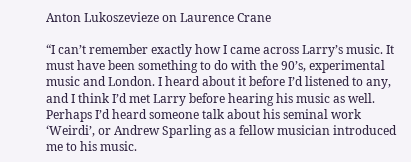Anton Lukoszevieze on Laurence Crane

“I can’t remember exactly how I came across Larry’s music. It must have been something to do with the 90’s, experimental music and London. I heard about it before I’d listened to any, and I think I’d met Larry before hearing his music as well. Perhaps I’d heard someone talk about his seminal work ‘Weirdi’, or Andrew Sparling as a fellow musician introduced me to his music.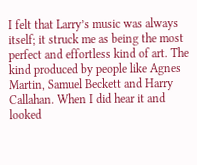I felt that Larry’s music was always itself; it struck me as being the most perfect and effortless kind of art. The kind produced by people like Agnes Martin, Samuel Beckett and Harry Callahan. When I did hear it and looked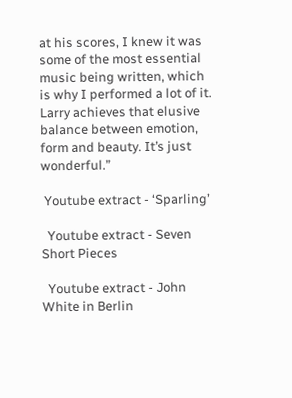at his scores, I knew it was some of the most essential music being written, which is why I performed a lot of it. Larry achieves that elusive balance between emotion, form and beauty. It’s just wonderful.”

 Youtube extract - ‘Sparling’

  Youtube extract - Seven Short Pieces

  Youtube extract - John White in Berlin